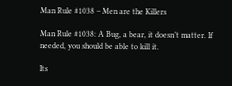Man Rule #1038 – Men are the Killers

Man Rule #1038: A Bug, a bear, it doesn’t matter. If needed, you should be able to kill it.

Its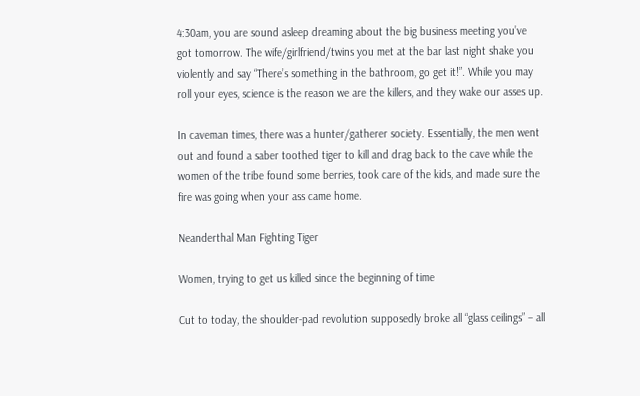4:30am, you are sound asleep dreaming about the big business meeting you’ve got tomorrow. The wife/girlfriend/twins you met at the bar last night shake you violently and say “There’s something in the bathroom, go get it!”. While you may roll your eyes, science is the reason we are the killers, and they wake our asses up.

In caveman times, there was a hunter/gatherer society. Essentially, the men went out and found a saber toothed tiger to kill and drag back to the cave while the women of the tribe found some berries, took care of the kids, and made sure the fire was going when your ass came home.

Neanderthal Man Fighting Tiger

Women, trying to get us killed since the beginning of time

Cut to today, the shoulder-pad revolution supposedly broke all “glass ceilings” – all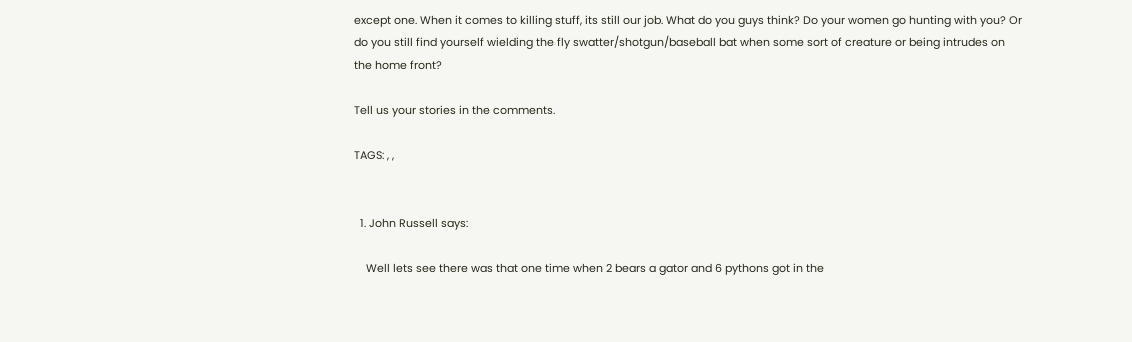except one. When it comes to killing stuff, its still our job. What do you guys think? Do your women go hunting with you? Or do you still find yourself wielding the fly swatter/shotgun/baseball bat when some sort of creature or being intrudes on the home front?

Tell us your stories in the comments.

TAGS: , ,


  1. John Russell says:

    Well lets see there was that one time when 2 bears a gator and 6 pythons got in the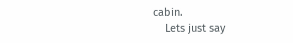cabin.
    Lets just say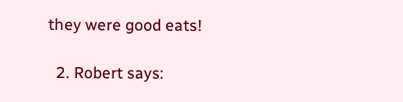they were good eats!

  2. Robert says: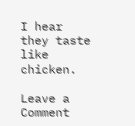I hear they taste like chicken.

Leave a Comment